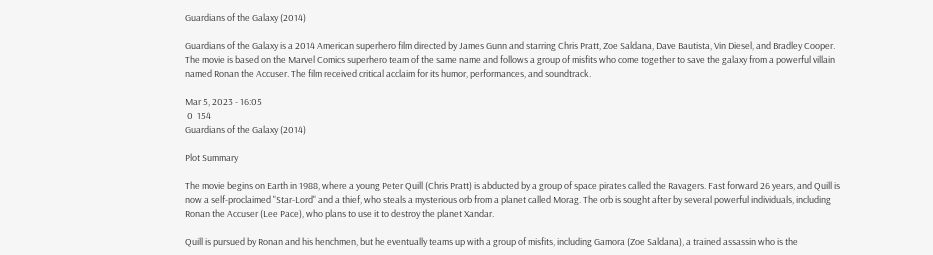Guardians of the Galaxy (2014)

Guardians of the Galaxy is a 2014 American superhero film directed by James Gunn and starring Chris Pratt, Zoe Saldana, Dave Bautista, Vin Diesel, and Bradley Cooper. The movie is based on the Marvel Comics superhero team of the same name and follows a group of misfits who come together to save the galaxy from a powerful villain named Ronan the Accuser. The film received critical acclaim for its humor, performances, and soundtrack.

Mar 5, 2023 - 16:05
 0  154
Guardians of the Galaxy (2014)

Plot Summary

The movie begins on Earth in 1988, where a young Peter Quill (Chris Pratt) is abducted by a group of space pirates called the Ravagers. Fast forward 26 years, and Quill is now a self-proclaimed "Star-Lord" and a thief, who steals a mysterious orb from a planet called Morag. The orb is sought after by several powerful individuals, including Ronan the Accuser (Lee Pace), who plans to use it to destroy the planet Xandar.

Quill is pursued by Ronan and his henchmen, but he eventually teams up with a group of misfits, including Gamora (Zoe Saldana), a trained assassin who is the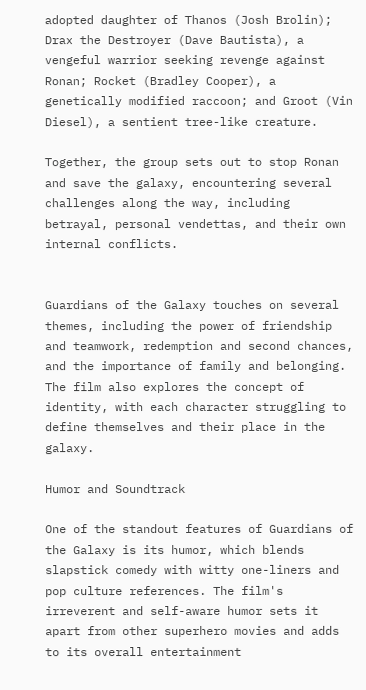adopted daughter of Thanos (Josh Brolin); Drax the Destroyer (Dave Bautista), a vengeful warrior seeking revenge against Ronan; Rocket (Bradley Cooper), a genetically modified raccoon; and Groot (Vin Diesel), a sentient tree-like creature.

Together, the group sets out to stop Ronan and save the galaxy, encountering several challenges along the way, including betrayal, personal vendettas, and their own internal conflicts.


Guardians of the Galaxy touches on several themes, including the power of friendship and teamwork, redemption and second chances, and the importance of family and belonging. The film also explores the concept of identity, with each character struggling to define themselves and their place in the galaxy.

Humor and Soundtrack

One of the standout features of Guardians of the Galaxy is its humor, which blends slapstick comedy with witty one-liners and pop culture references. The film's irreverent and self-aware humor sets it apart from other superhero movies and adds to its overall entertainment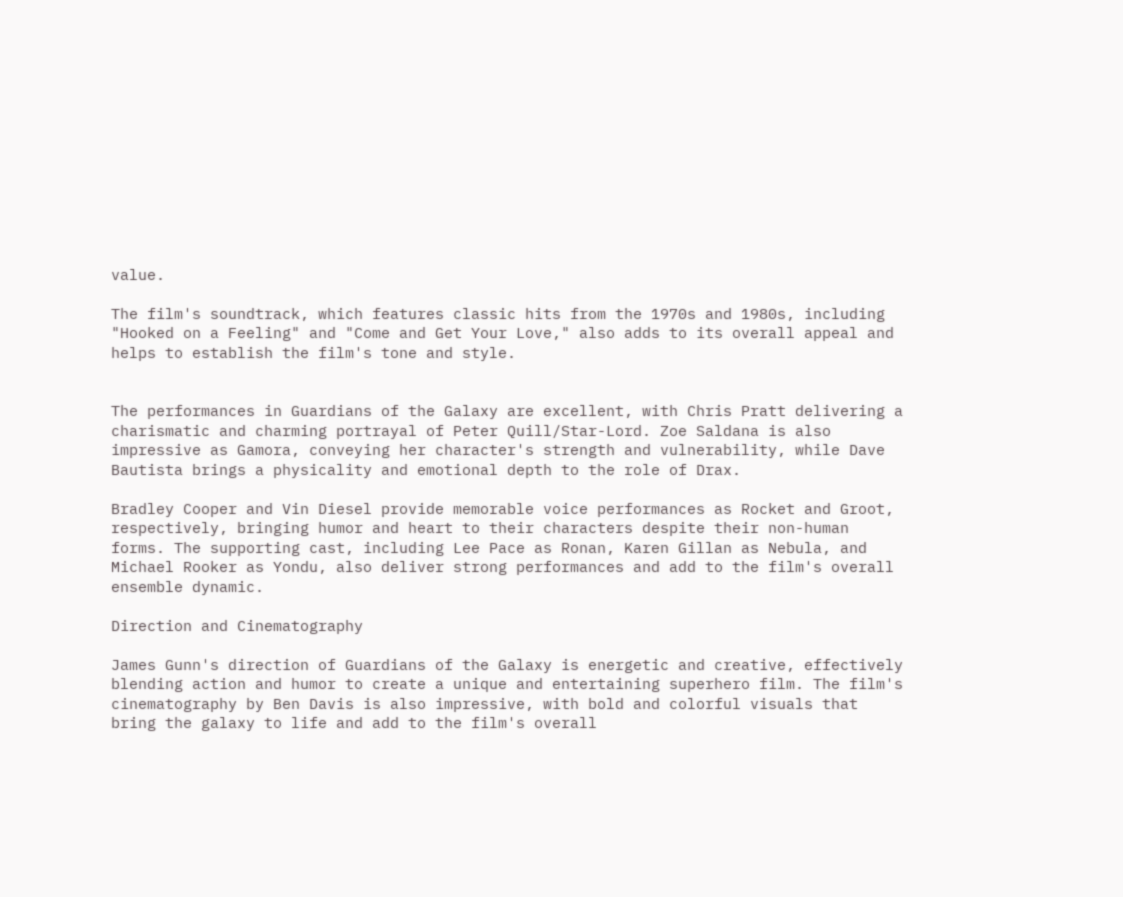value.

The film's soundtrack, which features classic hits from the 1970s and 1980s, including "Hooked on a Feeling" and "Come and Get Your Love," also adds to its overall appeal and helps to establish the film's tone and style.


The performances in Guardians of the Galaxy are excellent, with Chris Pratt delivering a charismatic and charming portrayal of Peter Quill/Star-Lord. Zoe Saldana is also impressive as Gamora, conveying her character's strength and vulnerability, while Dave Bautista brings a physicality and emotional depth to the role of Drax.

Bradley Cooper and Vin Diesel provide memorable voice performances as Rocket and Groot, respectively, bringing humor and heart to their characters despite their non-human forms. The supporting cast, including Lee Pace as Ronan, Karen Gillan as Nebula, and Michael Rooker as Yondu, also deliver strong performances and add to the film's overall ensemble dynamic.

Direction and Cinematography

James Gunn's direction of Guardians of the Galaxy is energetic and creative, effectively blending action and humor to create a unique and entertaining superhero film. The film's cinematography by Ben Davis is also impressive, with bold and colorful visuals that bring the galaxy to life and add to the film's overall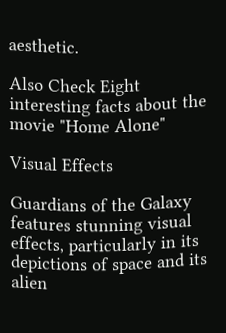aesthetic.

Also Check Eight interesting facts about the movie "Home Alone"

Visual Effects

Guardians of the Galaxy features stunning visual effects, particularly in its depictions of space and its alien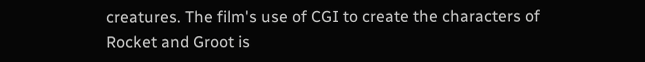creatures. The film's use of CGI to create the characters of Rocket and Groot is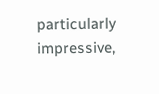particularly impressive,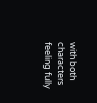with both characters feeling fully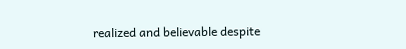realized and believable despite